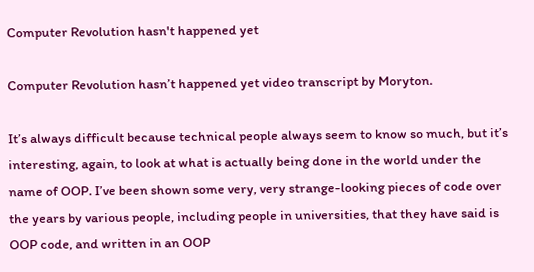Computer Revolution hasn't happened yet

Computer Revolution hasn’t happened yet video transcript by Moryton.

It’s always difficult because technical people always seem to know so much, but it’s interesting, again, to look at what is actually being done in the world under the name of OOP. I’ve been shown some very, very strange-looking pieces of code over the years by various people, including people in universities, that they have said is OOP code, and written in an OOP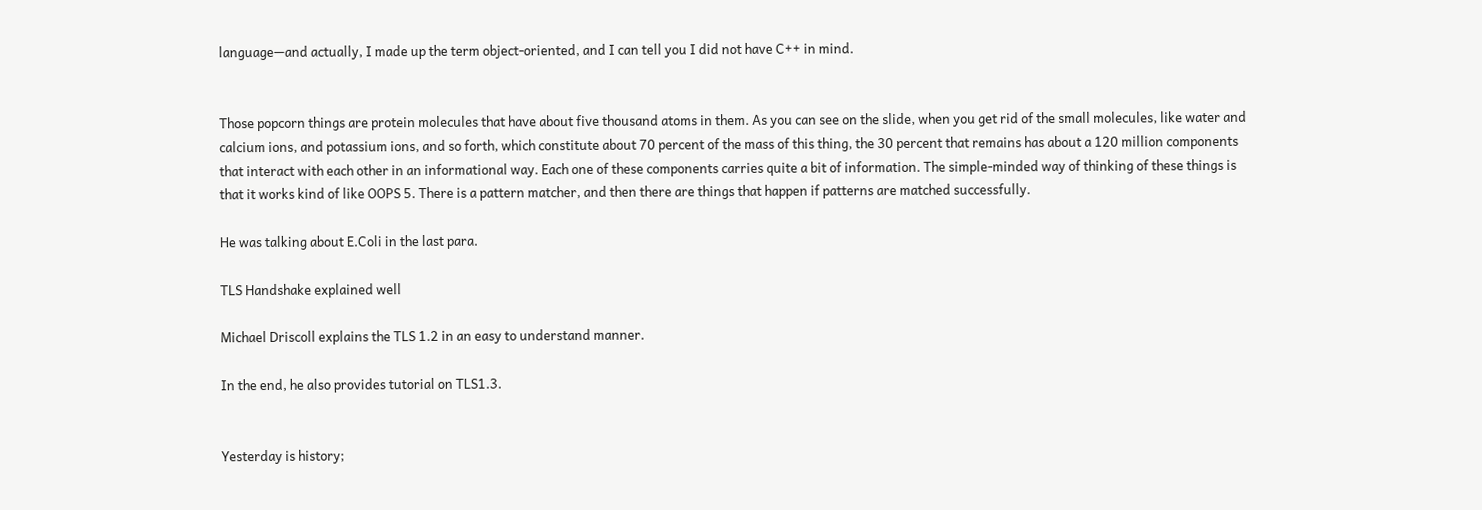language—and actually, I made up the term object-oriented, and I can tell you I did not have C++ in mind.


Those popcorn things are protein molecules that have about five thousand atoms in them. As you can see on the slide, when you get rid of the small molecules, like water and calcium ions, and potassium ions, and so forth, which constitute about 70 percent of the mass of this thing, the 30 percent that remains has about a 120 million components that interact with each other in an informational way. Each one of these components carries quite a bit of information. The simple-minded way of thinking of these things is that it works kind of like OOPS 5. There is a pattern matcher, and then there are things that happen if patterns are matched successfully.

He was talking about E.Coli in the last para.

TLS Handshake explained well

Michael Driscoll explains the TLS 1.2 in an easy to understand manner.

In the end, he also provides tutorial on TLS1.3.


Yesterday is history;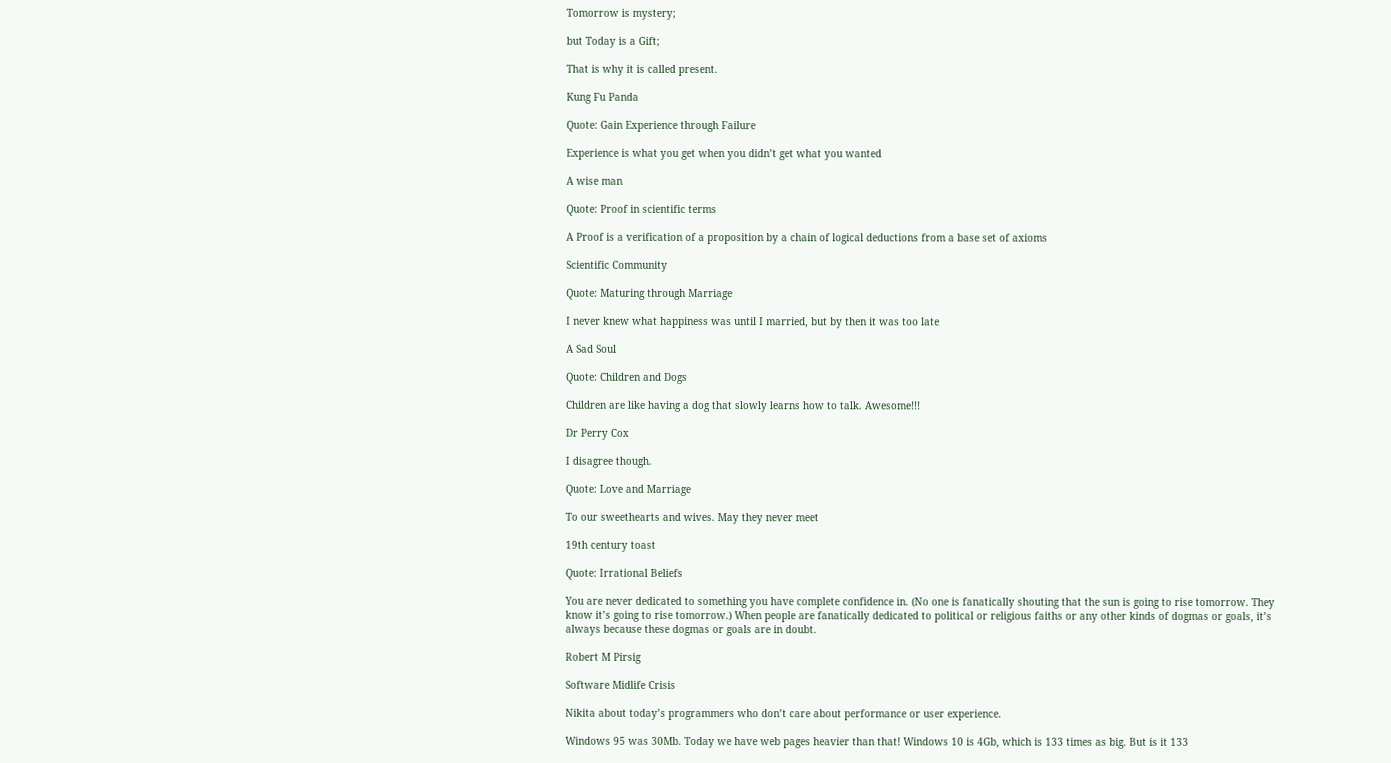Tomorrow is mystery;

but Today is a Gift;

That is why it is called present.

Kung Fu Panda

Quote: Gain Experience through Failure

Experience is what you get when you didn’t get what you wanted

A wise man

Quote: Proof in scientific terms

A Proof is a verification of a proposition by a chain of logical deductions from a base set of axioms

Scientific Community

Quote: Maturing through Marriage

I never knew what happiness was until I married, but by then it was too late

A Sad Soul

Quote: Children and Dogs

Children are like having a dog that slowly learns how to talk. Awesome!!!

Dr Perry Cox

I disagree though.

Quote: Love and Marriage

To our sweethearts and wives. May they never meet

19th century toast

Quote: Irrational Beliefs

You are never dedicated to something you have complete confidence in. (No one is fanatically shouting that the sun is going to rise tomorrow. They know it’s going to rise tomorrow.) When people are fanatically dedicated to political or religious faiths or any other kinds of dogmas or goals, it’s always because these dogmas or goals are in doubt.

Robert M Pirsig

Software Midlife Crisis

Nikita about today’s programmers who don’t care about performance or user experience.

Windows 95 was 30Mb. Today we have web pages heavier than that! Windows 10 is 4Gb, which is 133 times as big. But is it 133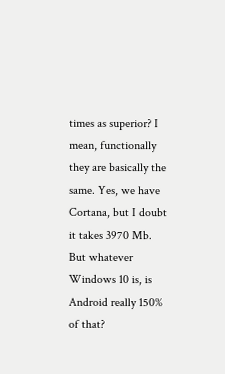times as superior? I mean, functionally they are basically the same. Yes, we have Cortana, but I doubt it takes 3970 Mb. But whatever Windows 10 is, is Android really 150% of that?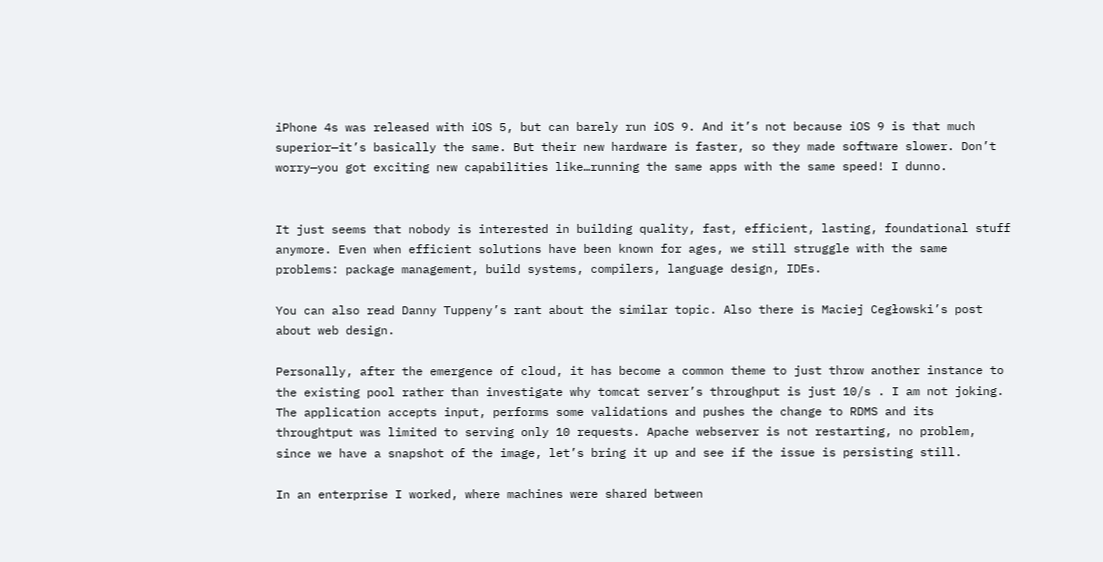iPhone 4s was released with iOS 5, but can barely run iOS 9. And it’s not because iOS 9 is that much superior—it’s basically the same. But their new hardware is faster, so they made software slower. Don’t worry—you got exciting new capabilities like…running the same apps with the same speed! I dunno.


It just seems that nobody is interested in building quality, fast, efficient, lasting, foundational stuff anymore. Even when efficient solutions have been known for ages, we still struggle with the same problems: package management, build systems, compilers, language design, IDEs.

You can also read Danny Tuppeny’s rant about the similar topic. Also there is Maciej Cegłowski’s post about web design.

Personally, after the emergence of cloud, it has become a common theme to just throw another instance to the existing pool rather than investigate why tomcat server’s throughput is just 10/s . I am not joking. The application accepts input, performs some validations and pushes the change to RDMS and its throughtput was limited to serving only 10 requests. Apache webserver is not restarting, no problem, since we have a snapshot of the image, let’s bring it up and see if the issue is persisting still.

In an enterprise I worked, where machines were shared between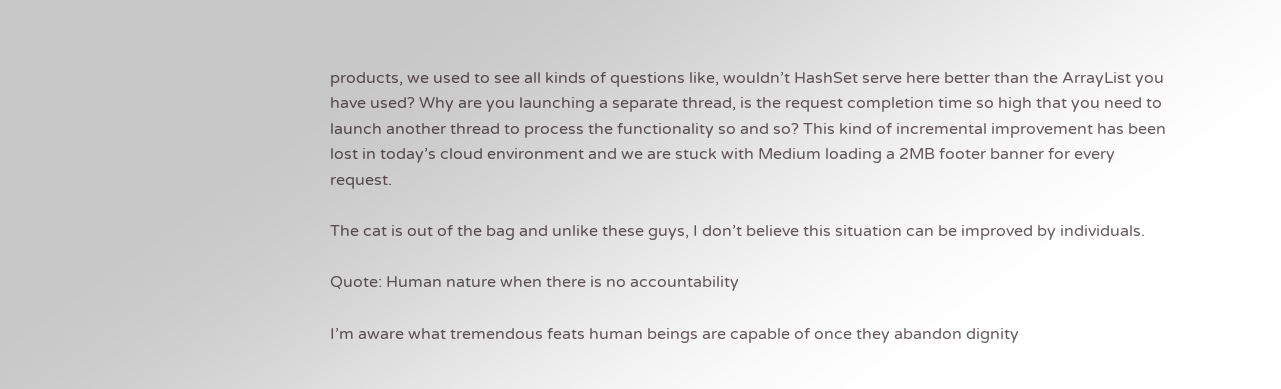products, we used to see all kinds of questions like, wouldn’t HashSet serve here better than the ArrayList you have used? Why are you launching a separate thread, is the request completion time so high that you need to launch another thread to process the functionality so and so? This kind of incremental improvement has been lost in today’s cloud environment and we are stuck with Medium loading a 2MB footer banner for every request.

The cat is out of the bag and unlike these guys, I don’t believe this situation can be improved by individuals.

Quote: Human nature when there is no accountability

I’m aware what tremendous feats human beings are capable of once they abandon dignity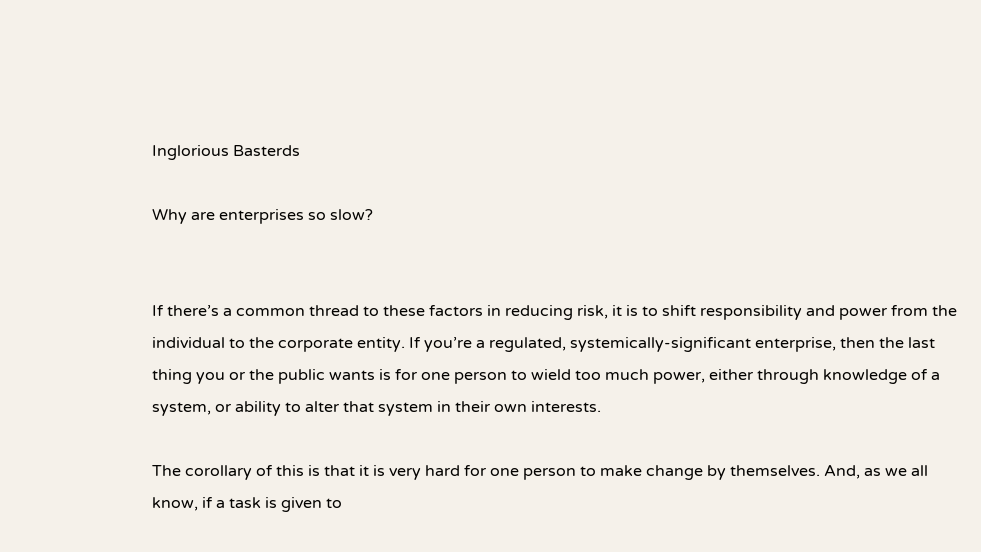Inglorious Basterds

Why are enterprises so slow?


If there’s a common thread to these factors in reducing risk, it is to shift responsibility and power from the individual to the corporate entity. If you’re a regulated, systemically-significant enterprise, then the last thing you or the public wants is for one person to wield too much power, either through knowledge of a system, or ability to alter that system in their own interests.

The corollary of this is that it is very hard for one person to make change by themselves. And, as we all know, if a task is given to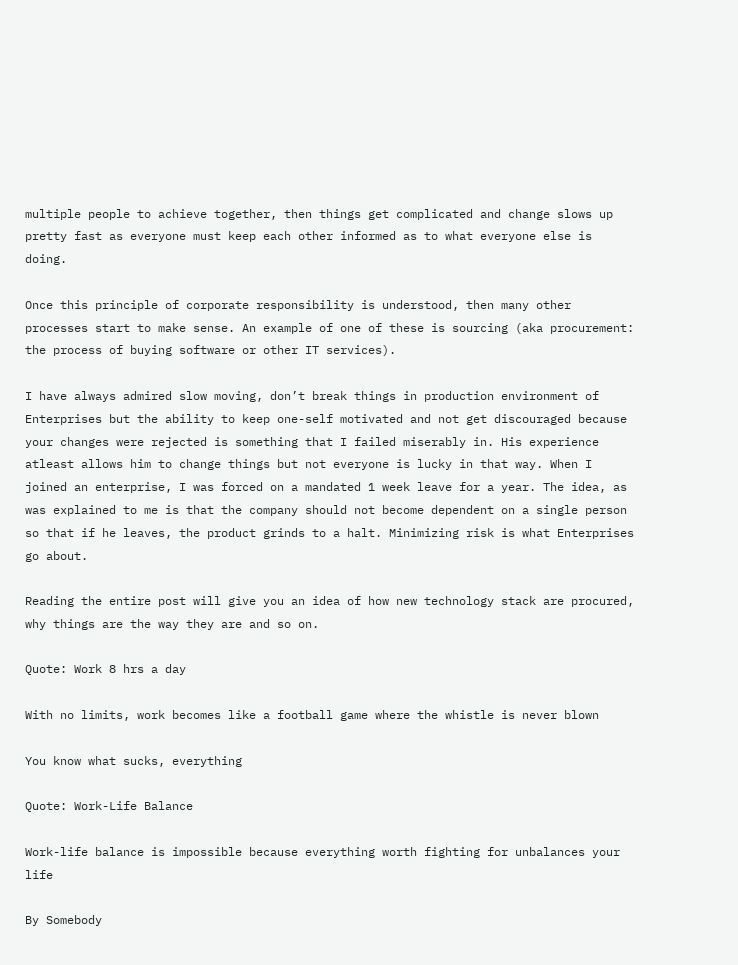multiple people to achieve together, then things get complicated and change slows up pretty fast as everyone must keep each other informed as to what everyone else is doing.

Once this principle of corporate responsibility is understood, then many other processes start to make sense. An example of one of these is sourcing (aka procurement: the process of buying software or other IT services).

I have always admired slow moving, don’t break things in production environment of Enterprises but the ability to keep one-self motivated and not get discouraged because your changes were rejected is something that I failed miserably in. His experience atleast allows him to change things but not everyone is lucky in that way. When I joined an enterprise, I was forced on a mandated 1 week leave for a year. The idea, as was explained to me is that the company should not become dependent on a single person so that if he leaves, the product grinds to a halt. Minimizing risk is what Enterprises go about.

Reading the entire post will give you an idea of how new technology stack are procured, why things are the way they are and so on.

Quote: Work 8 hrs a day

With no limits, work becomes like a football game where the whistle is never blown

You know what sucks, everything

Quote: Work-Life Balance

Work-life balance is impossible because everything worth fighting for unbalances your life

By Somebody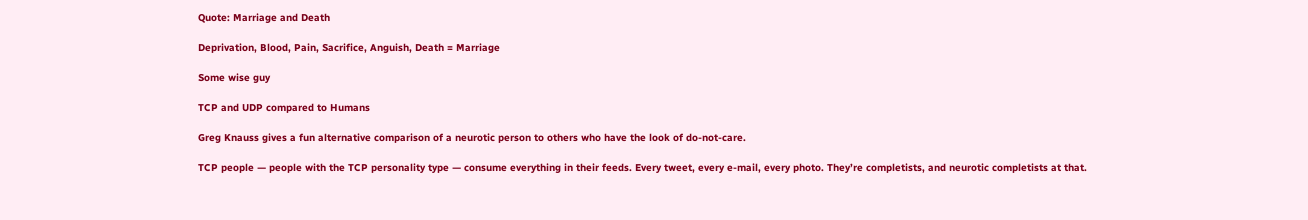Quote: Marriage and Death

Deprivation, Blood, Pain, Sacrifice, Anguish, Death = Marriage

Some wise guy

TCP and UDP compared to Humans

Greg Knauss gives a fun alternative comparison of a neurotic person to others who have the look of do-not-care.

TCP people — people with the TCP personality type — consume everything in their feeds. Every tweet, every e-mail, every photo. They’re completists, and neurotic completists at that.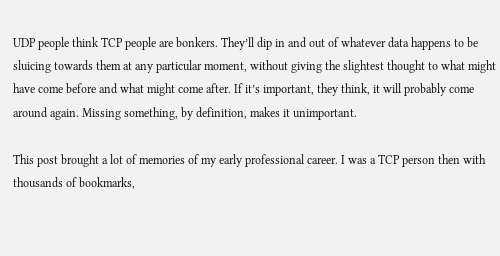UDP people think TCP people are bonkers. They’ll dip in and out of whatever data happens to be sluicing towards them at any particular moment, without giving the slightest thought to what might have come before and what might come after. If it’s important, they think, it will probably come around again. Missing something, by definition, makes it unimportant.

This post brought a lot of memories of my early professional career. I was a TCP person then with thousands of bookmarks,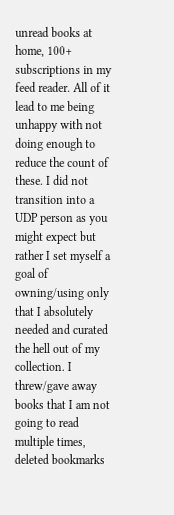unread books at home, 100+ subscriptions in my feed reader. All of it lead to me being unhappy with not doing enough to reduce the count of these. I did not transition into a UDP person as you might expect but rather I set myself a goal of owning/using only that I absolutely needed and curated the hell out of my collection. I threw/gave away books that I am not going to read multiple times, deleted bookmarks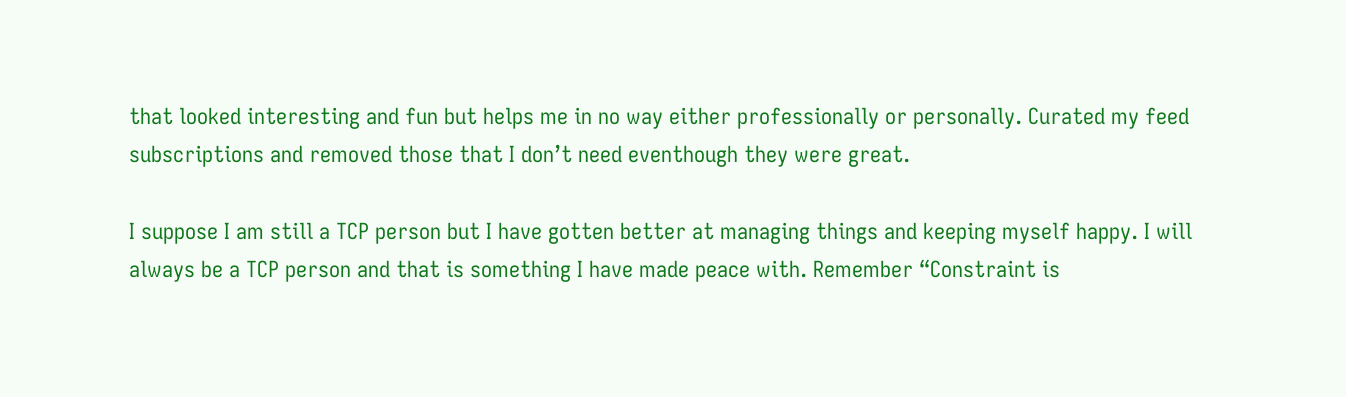that looked interesting and fun but helps me in no way either professionally or personally. Curated my feed subscriptions and removed those that I don’t need eventhough they were great.

I suppose I am still a TCP person but I have gotten better at managing things and keeping myself happy. I will always be a TCP person and that is something I have made peace with. Remember “Constraint is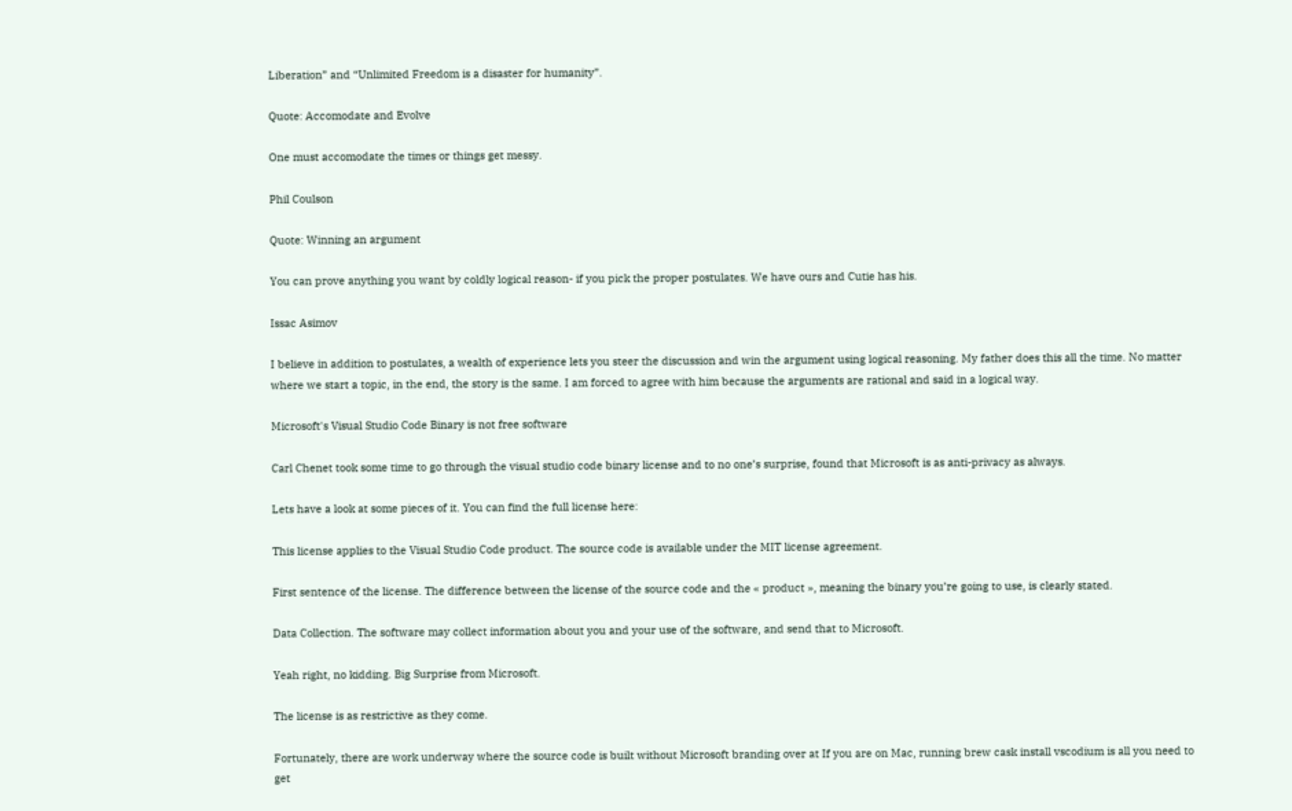Liberation” and “Unlimited Freedom is a disaster for humanity”.

Quote: Accomodate and Evolve

One must accomodate the times or things get messy.

Phil Coulson

Quote: Winning an argument

You can prove anything you want by coldly logical reason- if you pick the proper postulates. We have ours and Cutie has his.

Issac Asimov

I believe in addition to postulates, a wealth of experience lets you steer the discussion and win the argument using logical reasoning. My father does this all the time. No matter where we start a topic, in the end, the story is the same. I am forced to agree with him because the arguments are rational and said in a logical way.

Microsoft's Visual Studio Code Binary is not free software

Carl Chenet took some time to go through the visual studio code binary license and to no one’s surprise, found that Microsoft is as anti-privacy as always.

Lets have a look at some pieces of it. You can find the full license here:

This license applies to the Visual Studio Code product. The source code is available under the MIT license agreement.

First sentence of the license. The difference between the license of the source code and the « product », meaning the binary you’re going to use, is clearly stated.

Data Collection. The software may collect information about you and your use of the software, and send that to Microsoft.

Yeah right, no kidding. Big Surprise from Microsoft.

The license is as restrictive as they come.

Fortunately, there are work underway where the source code is built without Microsoft branding over at If you are on Mac, running brew cask install vscodium is all you need to get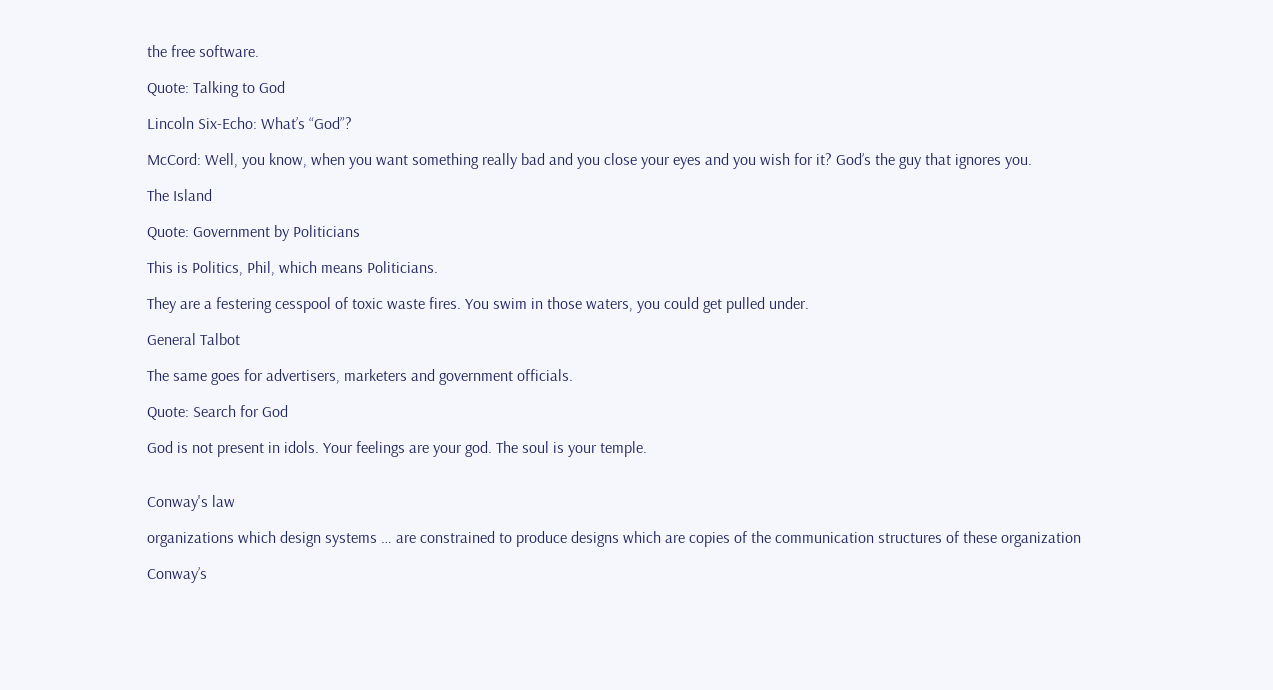the free software.

Quote: Talking to God

Lincoln Six-Echo: What’s “God”?

McCord: Well, you know, when you want something really bad and you close your eyes and you wish for it? God’s the guy that ignores you.

The Island

Quote: Government by Politicians

This is Politics, Phil, which means Politicians.

They are a festering cesspool of toxic waste fires. You swim in those waters, you could get pulled under.

General Talbot

The same goes for advertisers, marketers and government officials.

Quote: Search for God

God is not present in idols. Your feelings are your god. The soul is your temple.


Conway's law

organizations which design systems … are constrained to produce designs which are copies of the communication structures of these organization

Conway’s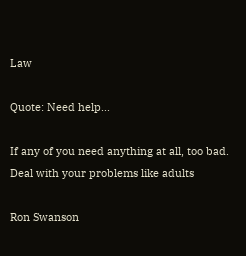Law

Quote: Need help...

If any of you need anything at all, too bad. Deal with your problems like adults

Ron Swanson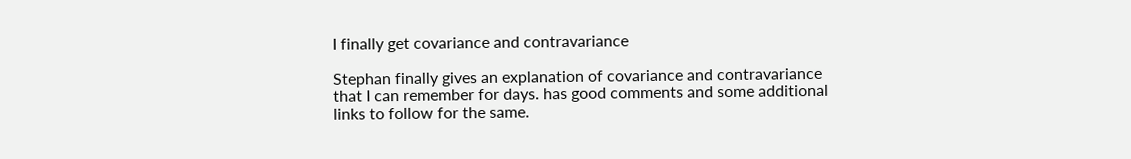I finally get covariance and contravariance

Stephan finally gives an explanation of covariance and contravariance that I can remember for days. has good comments and some additional links to follow for the same.